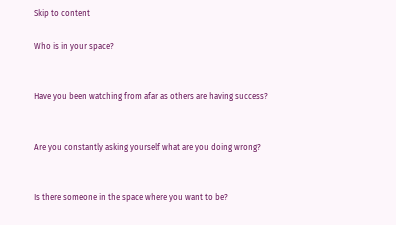Skip to content

Who is in your space?


Have you been watching from afar as others are having success?


Are you constantly asking yourself what are you doing wrong?


Is there someone in the space where you want to be?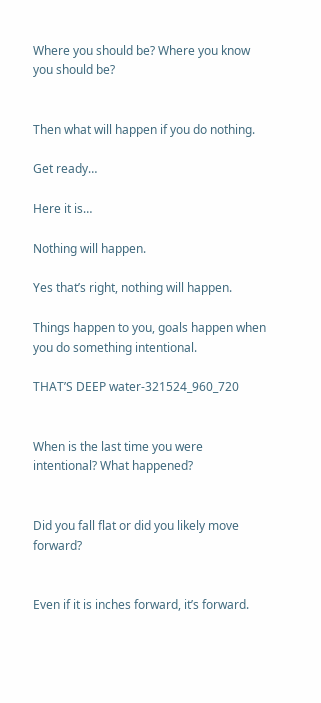Where you should be? Where you know you should be?


Then what will happen if you do nothing.

Get ready…

Here it is…

Nothing will happen.

Yes that’s right, nothing will happen.

Things happen to you, goals happen when you do something intentional.

THAT’S DEEP water-321524_960_720


When is the last time you were intentional? What happened?


Did you fall flat or did you likely move forward?


Even if it is inches forward, it’s forward.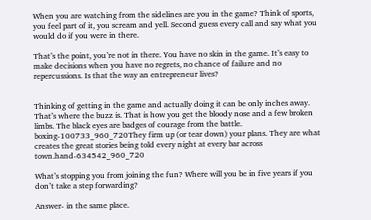When you are watching from the sidelines are you in the game? Think of sports, you feel part of it, you scream and yell. Second guess every call and say what you would do if you were in there.

That’s the point, you’re not in there. You have no skin in the game. It’s easy to make decisions when you have no regrets, no chance of failure and no repercussions. Is that the way an entrepreneur lives?


Thinking of getting in the game and actually doing it can be only inches away. That’s where the buzz is. That is how you get the bloody nose and a few broken limbs. The black eyes are badges of courage from the battle. boxing-100733_960_720They firm up (or tear down) your plans. They are what creates the great stories being told every night at every bar across town.hand-634542_960_720

What’s stopping you from joining the fun? Where will you be in five years if you don’t take a step forwarding?

Answer- in the same place.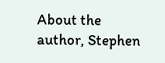About the author, Stephen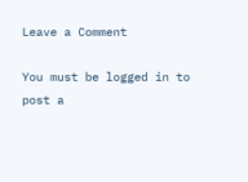Leave a Comment

You must be logged in to post a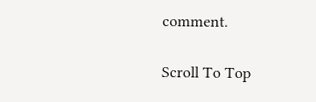comment.

Scroll To Top